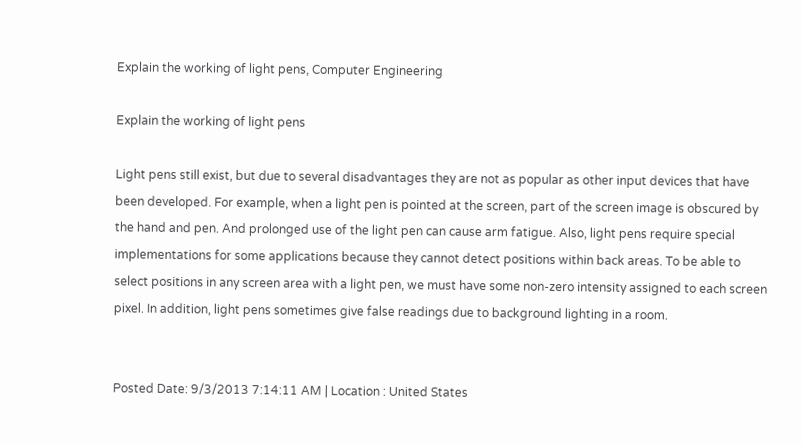Explain the working of light pens, Computer Engineering

Explain the working of light pens

Light pens still exist, but due to several disadvantages they are not as popular as other input devices that have been developed. For example, when a light pen is pointed at the screen, part of the screen image is obscured by the hand and pen. And prolonged use of the light pen can cause arm fatigue. Also, light pens require special implementations for some applications because they cannot detect positions within back areas. To be able to select positions in any screen area with a light pen, we must have some non-zero intensity assigned to each screen pixel. In addition, light pens sometimes give false readings due to background lighting in a room.


Posted Date: 9/3/2013 7:14:11 AM | Location : United States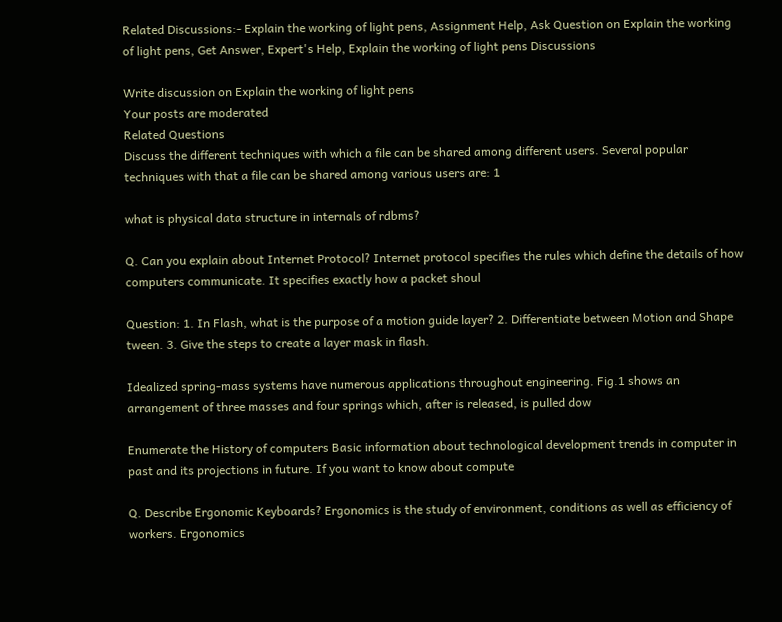Related Discussions:- Explain the working of light pens, Assignment Help, Ask Question on Explain the working of light pens, Get Answer, Expert's Help, Explain the working of light pens Discussions

Write discussion on Explain the working of light pens
Your posts are moderated
Related Questions
Discuss the different techniques with which a file can be shared among different users. Several popular techniques with that a file can be shared among various users are: 1

what is physical data structure in internals of rdbms?

Q. Can you explain about Internet Protocol? Internet protocol specifies the rules which define the details of how computers communicate. It specifies exactly how a packet shoul

Question: 1. In Flash, what is the purpose of a motion guide layer? 2. Differentiate between Motion and Shape tween. 3. Give the steps to create a layer mask in flash.

Idealized spring-mass systems have numerous applications throughout engineering. Fig.1 shows an arrangement of three masses and four springs which, after is released, is pulled dow

Enumerate the History of computers Basic information about technological development trends in computer in past and its projections in future. If you want to know about compute

Q. Describe Ergonomic Keyboards? Ergonomics is the study of environment, conditions as well as efficiency of workers. Ergonomics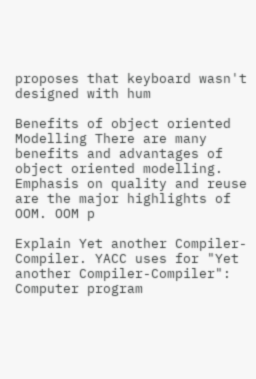proposes that keyboard wasn't designed with hum

Benefits of object oriented Modelling There are many benefits and advantages of object oriented modelling. Emphasis on quality and reuse are the major highlights of OOM. OOM p

Explain Yet another Compiler-Compiler. YACC uses for "Yet another Compiler-Compiler": Computer program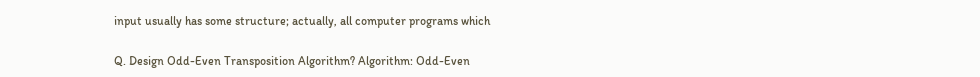input usually has some structure; actually, all computer programs which

Q. Design Odd-Even Transposition Algorithm? Algorithm: Odd-Even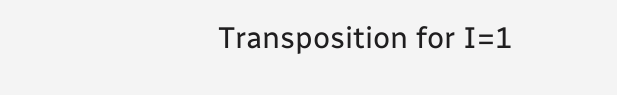Transposition for I=1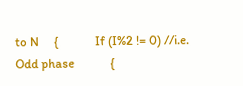to N     {            If (I%2 != 0) //i.e. Odd phase            {